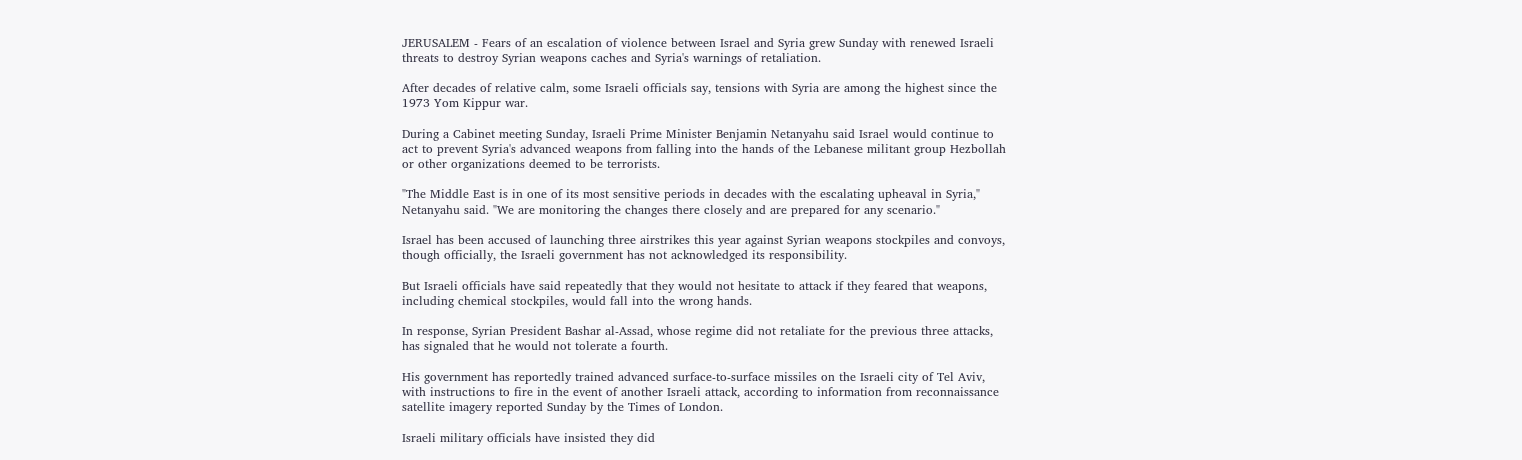JERUSALEM - Fears of an escalation of violence between Israel and Syria grew Sunday with renewed Israeli threats to destroy Syrian weapons caches and Syria's warnings of retaliation.

After decades of relative calm, some Israeli officials say, tensions with Syria are among the highest since the 1973 Yom Kippur war.

During a Cabinet meeting Sunday, Israeli Prime Minister Benjamin Netanyahu said Israel would continue to act to prevent Syria's advanced weapons from falling into the hands of the Lebanese militant group Hezbollah or other organizations deemed to be terrorists.

"The Middle East is in one of its most sensitive periods in decades with the escalating upheaval in Syria," Netanyahu said. "We are monitoring the changes there closely and are prepared for any scenario."

Israel has been accused of launching three airstrikes this year against Syrian weapons stockpiles and convoys, though officially, the Israeli government has not acknowledged its responsibility.

But Israeli officials have said repeatedly that they would not hesitate to attack if they feared that weapons, including chemical stockpiles, would fall into the wrong hands.

In response, Syrian President Bashar al-Assad, whose regime did not retaliate for the previous three attacks, has signaled that he would not tolerate a fourth.

His government has reportedly trained advanced surface-to-surface missiles on the Israeli city of Tel Aviv, with instructions to fire in the event of another Israeli attack, according to information from reconnaissance satellite imagery reported Sunday by the Times of London.

Israeli military officials have insisted they did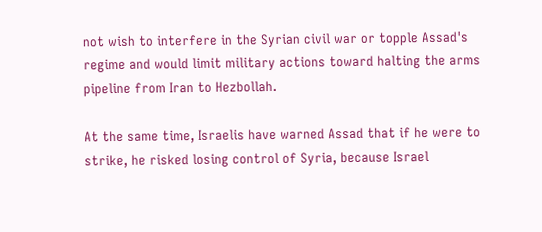not wish to interfere in the Syrian civil war or topple Assad's regime and would limit military actions toward halting the arms pipeline from Iran to Hezbollah.

At the same time, Israelis have warned Assad that if he were to strike, he risked losing control of Syria, because Israel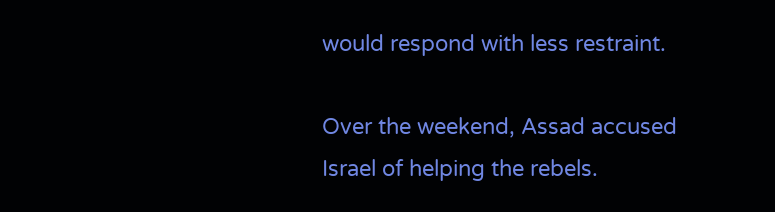would respond with less restraint.

Over the weekend, Assad accused Israel of helping the rebels.